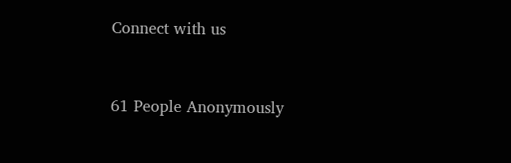Connect with us


61 People Anonymously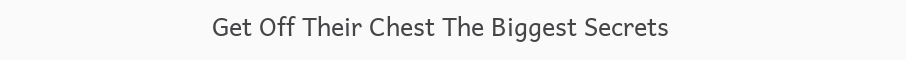Get Off Their Chest The Biggest Secrets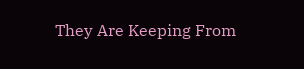They Are Keeping From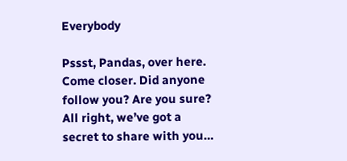Everybody

Pssst, Pandas, over here. Come closer. Did anyone follow you? Are you sure? All right, we’ve got a secret to share with you…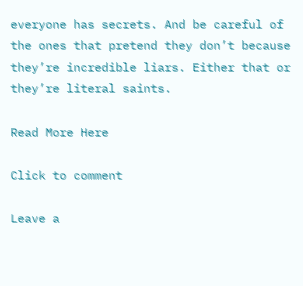everyone has secrets. And be careful of the ones that pretend they don’t because they’re incredible liars. Either that or they’re literal saints.

Read More Here

Click to comment

Leave a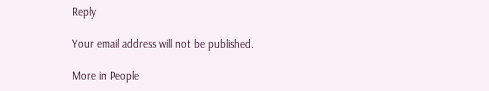Reply

Your email address will not be published.

More in People